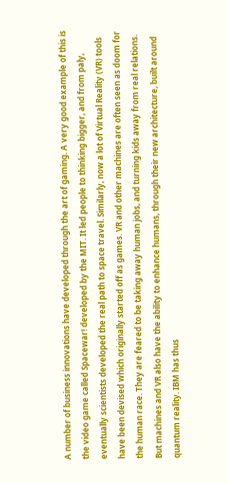A number of business innovations have developed through the art of gaming. A very good example of this is the video game called Spacewar! developed by the MIT. It led people to thinking bigger, and from paly, eventually scientists developed the real path to space travel. Similarly, now a lot of Virtual Reality (VR) tools have been devised which originally started off as games. VR and other machines are often seen as doom for the human race. They are feared to be taking away human jobs, and turning kids away from real relations. But machines and VR also have the ability to enhance humans, through their new architecture, built around quantum reality. IBM has thus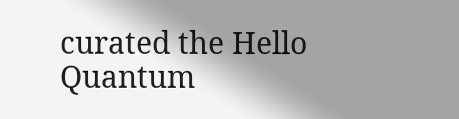curated the Hello Quantum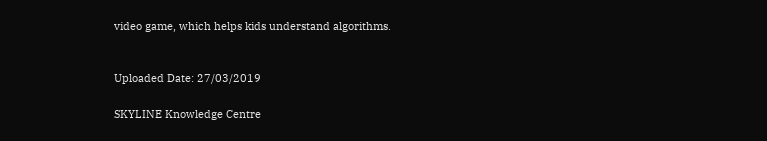video game, which helps kids understand algorithms.


Uploaded Date: 27/03/2019

SKYLINE Knowledge Centre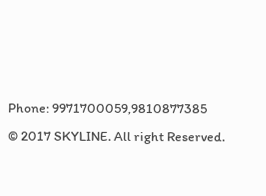Phone: 9971700059,9810877385
© 2017 SKYLINE. All right Reserved.